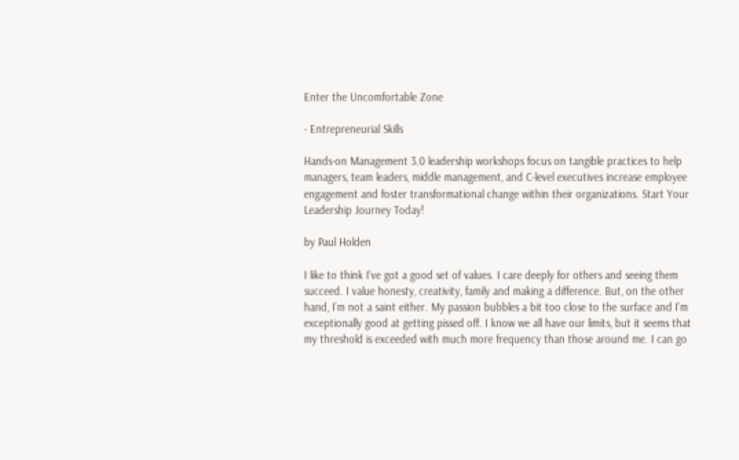Enter the Uncomfortable Zone

- Entrepreneurial Skills

Hands-on Management 3.0 leadership workshops focus on tangible practices to help managers, team leaders, middle management, and C-level executives increase employee engagement and foster transformational change within their organizations. Start Your Leadership Journey Today!

by Paul Holden

I like to think I’ve got a good set of values. I care deeply for others and seeing them succeed. I value honesty, creativity, family and making a difference. But, on the other hand, I’m not a saint either. My passion bubbles a bit too close to the surface and I’m exceptionally good at getting pissed off. I know we all have our limits, but it seems that my threshold is exceeded with much more frequency than those around me. I can go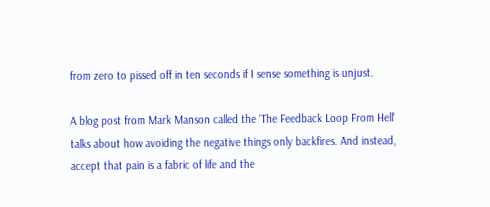from zero to pissed off in ten seconds if I sense something is unjust.

A blog post from Mark Manson called the ‘The Feedback Loop From Hell‘ talks about how avoiding the negative things only backfires. And instead, accept that pain is a fabric of life and the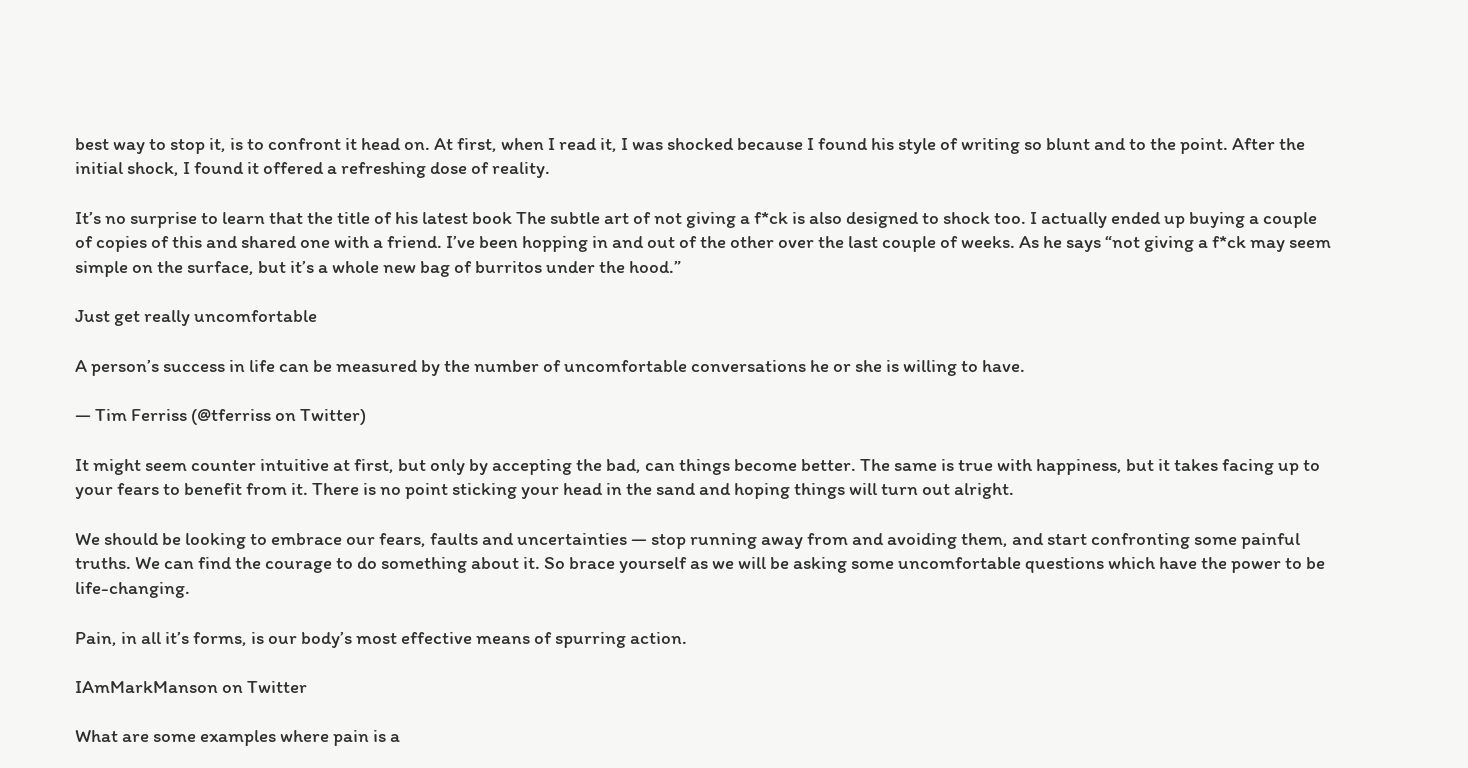best way to stop it, is to confront it head on. At first, when I read it, I was shocked because I found his style of writing so blunt and to the point. After the initial shock, I found it offered a refreshing dose of reality.

It’s no surprise to learn that the title of his latest book The subtle art of not giving a f*ck is also designed to shock too. I actually ended up buying a couple of copies of this and shared one with a friend. I’ve been hopping in and out of the other over the last couple of weeks. As he says “not giving a f*ck may seem simple on the surface, but it’s a whole new bag of burritos under the hood.”

Just get really uncomfortable

A person’s success in life can be measured by the number of uncomfortable conversations he or she is willing to have.

— Tim Ferriss (@tferriss on Twitter)

It might seem counter intuitive at first, but only by accepting the bad, can things become better. The same is true with happiness, but it takes facing up to your fears to benefit from it. There is no point sticking your head in the sand and hoping things will turn out alright.

We should be looking to embrace our fears, faults and uncertainties — stop running away from and avoiding them, and start confronting some painful truths. We can find the courage to do something about it. So brace yourself as we will be asking some uncomfortable questions which have the power to be life-changing.

Pain, in all it’s forms, is our body’s most effective means of spurring action.

IAmMarkManson on Twitter

What are some examples where pain is a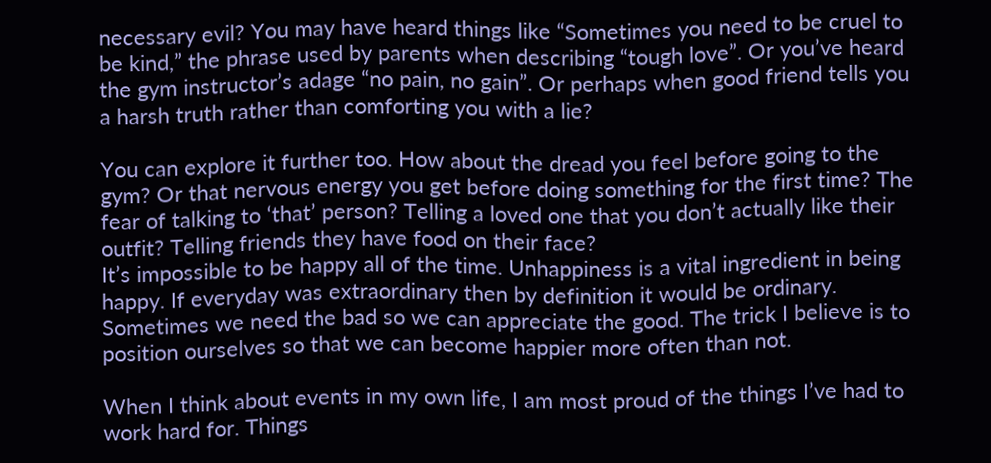necessary evil? You may have heard things like “Sometimes you need to be cruel to be kind,” the phrase used by parents when describing “tough love”. Or you’ve heard the gym instructor’s adage “no pain, no gain”. Or perhaps when good friend tells you a harsh truth rather than comforting you with a lie?

You can explore it further too. How about the dread you feel before going to the gym? Or that nervous energy you get before doing something for the first time? The fear of talking to ‘that’ person? Telling a loved one that you don’t actually like their outfit? Telling friends they have food on their face?
It’s impossible to be happy all of the time. Unhappiness is a vital ingredient in being happy. If everyday was extraordinary then by definition it would be ordinary. Sometimes we need the bad so we can appreciate the good. The trick I believe is to position ourselves so that we can become happier more often than not.

When I think about events in my own life, I am most proud of the things I’ve had to work hard for. Things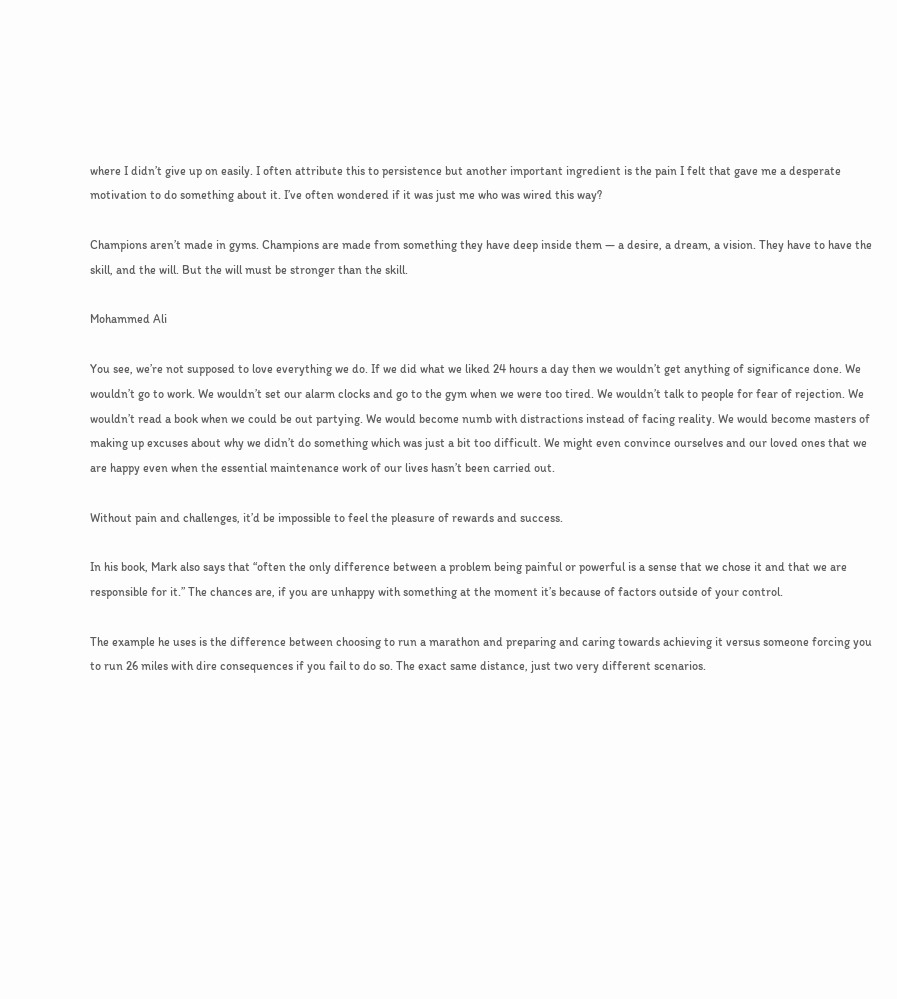where I didn’t give up on easily. I often attribute this to persistence but another important ingredient is the pain I felt that gave me a desperate motivation to do something about it. I’ve often wondered if it was just me who was wired this way?

Champions aren’t made in gyms. Champions are made from something they have deep inside them — a desire, a dream, a vision. They have to have the skill, and the will. But the will must be stronger than the skill.

Mohammed Ali

You see, we’re not supposed to love everything we do. If we did what we liked 24 hours a day then we wouldn’t get anything of significance done. We wouldn’t go to work. We wouldn’t set our alarm clocks and go to the gym when we were too tired. We wouldn’t talk to people for fear of rejection. We wouldn’t read a book when we could be out partying. We would become numb with distractions instead of facing reality. We would become masters of making up excuses about why we didn’t do something which was just a bit too difficult. We might even convince ourselves and our loved ones that we are happy even when the essential maintenance work of our lives hasn’t been carried out.

Without pain and challenges, it’d be impossible to feel the pleasure of rewards and success.

In his book, Mark also says that “often the only difference between a problem being painful or powerful is a sense that we chose it and that we are responsible for it.” The chances are, if you are unhappy with something at the moment it’s because of factors outside of your control.

The example he uses is the difference between choosing to run a marathon and preparing and caring towards achieving it versus someone forcing you to run 26 miles with dire consequences if you fail to do so. The exact same distance, just two very different scenarios.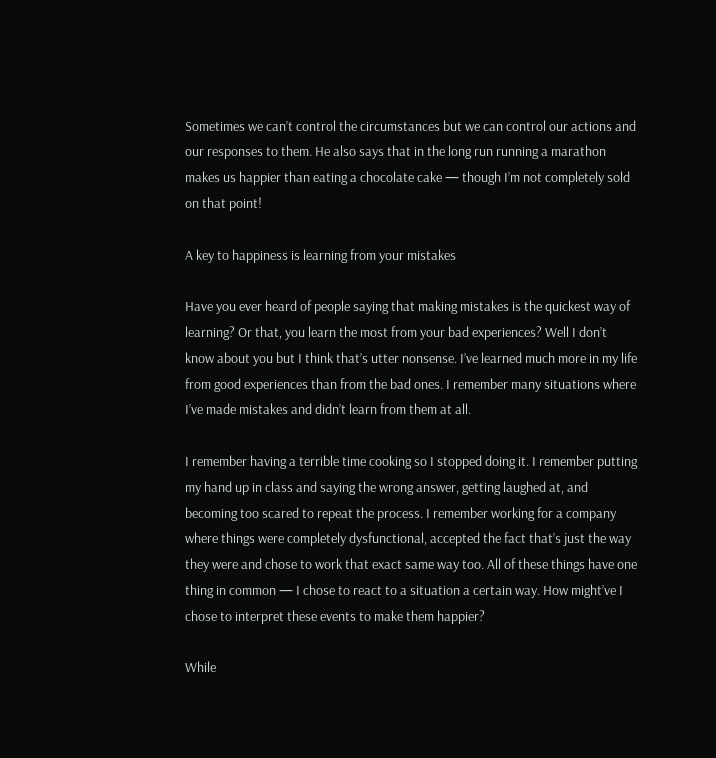Sometimes we can’t control the circumstances but we can control our actions and our responses to them. He also says that in the long run running a marathon makes us happier than eating a chocolate cake — though I’m not completely sold on that point!

A key to happiness is learning from your mistakes

Have you ever heard of people saying that making mistakes is the quickest way of learning? Or that, you learn the most from your bad experiences? Well I don’t know about you but I think that’s utter nonsense. I’ve learned much more in my life from good experiences than from the bad ones. I remember many situations where I’ve made mistakes and didn’t learn from them at all.

I remember having a terrible time cooking so I stopped doing it. I remember putting my hand up in class and saying the wrong answer, getting laughed at, and becoming too scared to repeat the process. I remember working for a company where things were completely dysfunctional, accepted the fact that’s just the way they were and chose to work that exact same way too. All of these things have one thing in common — I chose to react to a situation a certain way. How might’ve I chose to interpret these events to make them happier?

While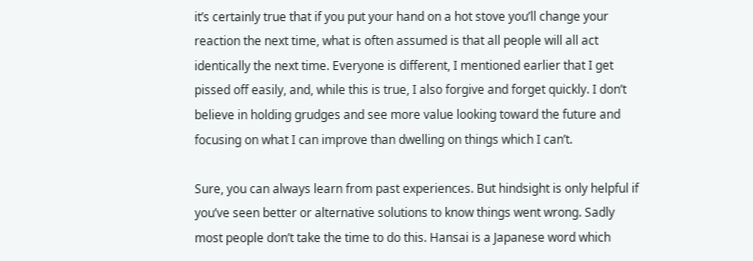it’s certainly true that if you put your hand on a hot stove you’ll change your reaction the next time, what is often assumed is that all people will all act identically the next time. Everyone is different, I mentioned earlier that I get pissed off easily, and, while this is true, I also forgive and forget quickly. I don’t believe in holding grudges and see more value looking toward the future and focusing on what I can improve than dwelling on things which I can’t.

Sure, you can always learn from past experiences. But hindsight is only helpful if you’ve seen better or alternative solutions to know things went wrong. Sadly most people don’t take the time to do this. Hansai is a Japanese word which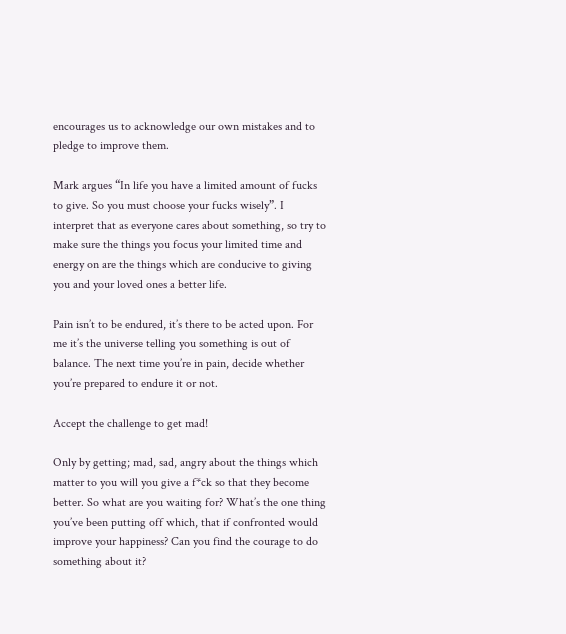encourages us to acknowledge our own mistakes and to pledge to improve them.

Mark argues “In life you have a limited amount of fucks to give. So you must choose your fucks wisely”. I interpret that as everyone cares about something, so try to make sure the things you focus your limited time and energy on are the things which are conducive to giving you and your loved ones a better life.

Pain isn’t to be endured, it’s there to be acted upon. For me it’s the universe telling you something is out of balance. The next time you’re in pain, decide whether you’re prepared to endure it or not.

Accept the challenge to get mad!

Only by getting; mad, sad, angry about the things which matter to you will you give a f*ck so that they become better. So what are you waiting for? What’s the one thing you’ve been putting off which, that if confronted would improve your happiness? Can you find the courage to do something about it?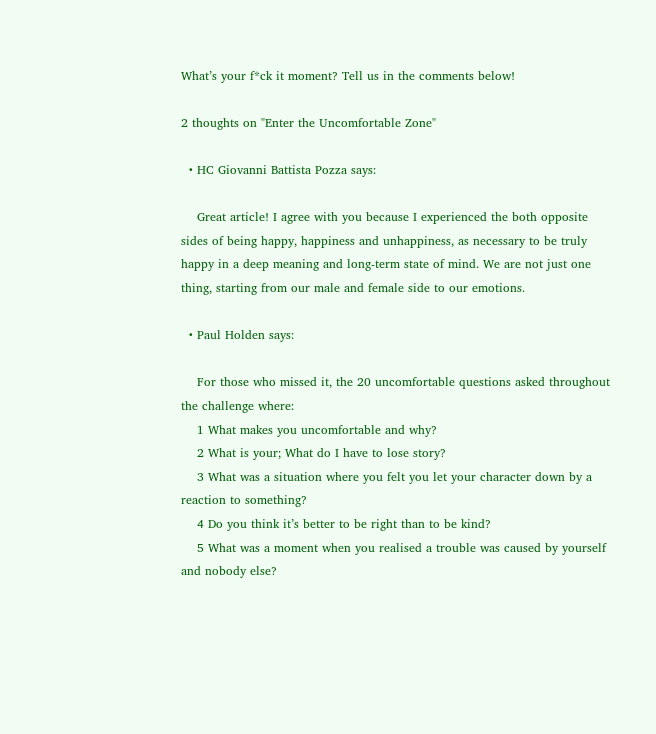What’s your f*ck it moment? Tell us in the comments below!

2 thoughts on "Enter the Uncomfortable Zone"

  • HC Giovanni Battista Pozza says:

    Great article! I agree with you because I experienced the both opposite sides of being happy, happiness and unhappiness, as necessary to be truly happy in a deep meaning and long-term state of mind. We are not just one thing, starting from our male and female side to our emotions.

  • Paul Holden says:

    For those who missed it, the 20 uncomfortable questions asked throughout the challenge where:
    1 What makes you uncomfortable and why?
    2 What is your; What do I have to lose story?
    3 What was a situation where you felt you let your character down by a reaction to something?
    4 Do you think it’s better to be right than to be kind?
    5 What was a moment when you realised a trouble was caused by yourself and nobody else?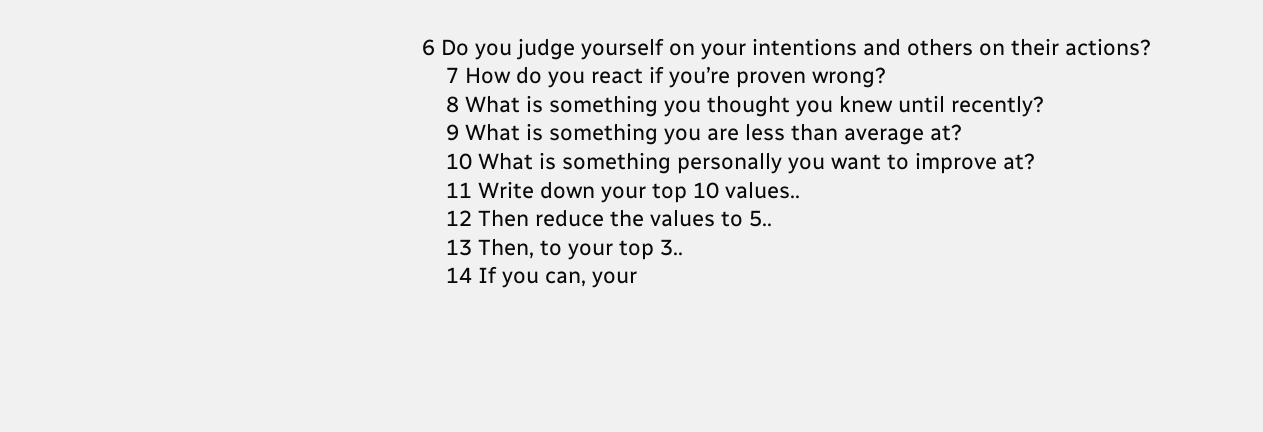6 Do you judge yourself on your intentions and others on their actions?
    7 How do you react if you’re proven wrong?
    8 What is something you thought you knew until recently?
    9 What is something you are less than average at?
    10 What is something personally you want to improve at?
    11 Write down your top 10 values..
    12 Then reduce the values to 5..
    13 Then, to your top 3..
    14 If you can, your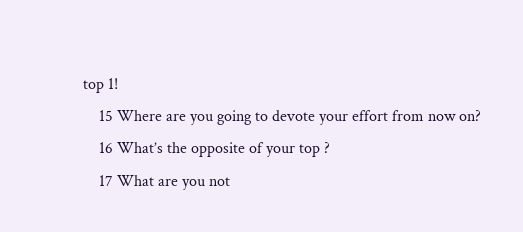top 1!
    15 Where are you going to devote your effort from now on?
    16 What’s the opposite of your top ?
    17 What are you not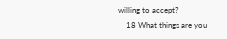willing to accept?
    18 What things are you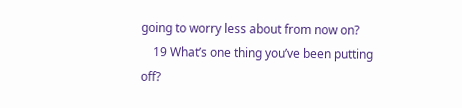going to worry less about from now on?
    19 What’s one thing you’ve been putting off?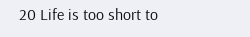20 Life is too short to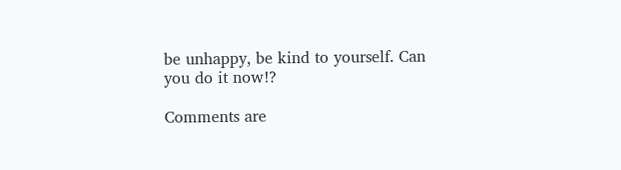be unhappy, be kind to yourself. Can you do it now!?

Comments are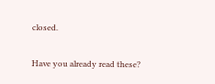closed.

Have you already read these?